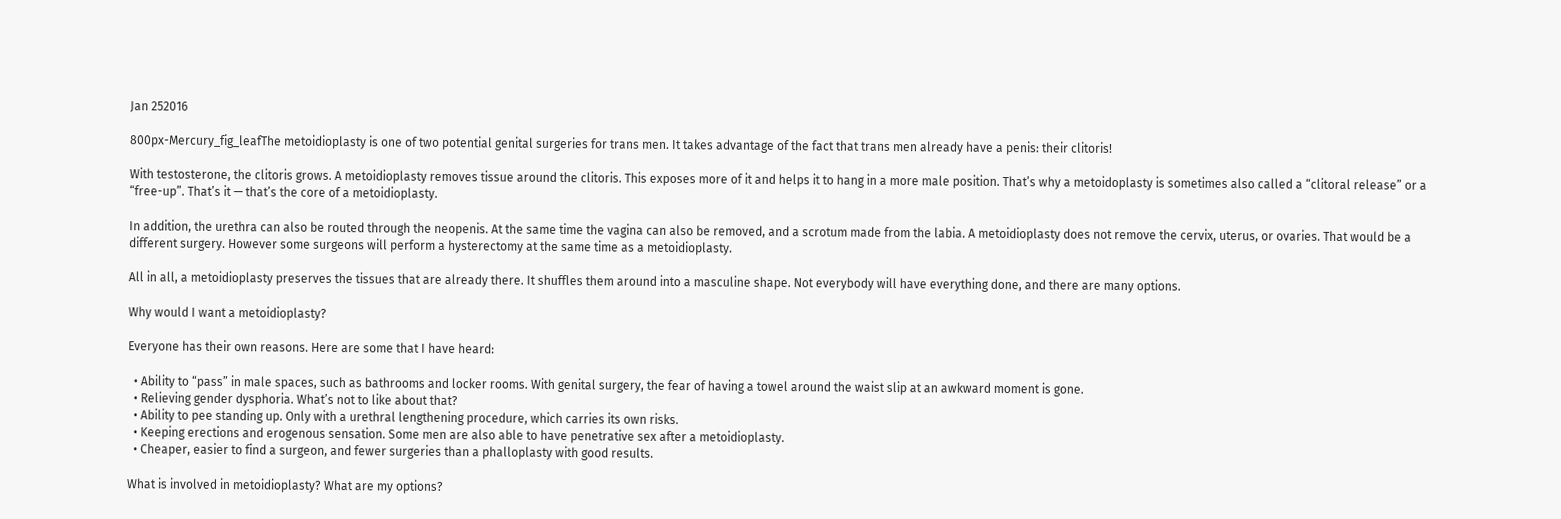Jan 252016

800px-Mercury_fig_leafThe metoidioplasty is one of two potential genital surgeries for trans men. It takes advantage of the fact that trans men already have a penis: their clitoris!

With testosterone, the clitoris grows. A metoidioplasty removes tissue around the clitoris. This exposes more of it and helps it to hang in a more male position. That’s why a metoidoplasty is sometimes also called a “clitoral release” or a “free-up”. That’s it — that’s the core of a metoidioplasty.

In addition, the urethra can also be routed through the neopenis. At the same time the vagina can also be removed, and a scrotum made from the labia. A metoidioplasty does not remove the cervix, uterus, or ovaries. That would be a different surgery. However some surgeons will perform a hysterectomy at the same time as a metoidioplasty.

All in all, a metoidioplasty preserves the tissues that are already there. It shuffles them around into a masculine shape. Not everybody will have everything done, and there are many options.

Why would I want a metoidioplasty?

Everyone has their own reasons. Here are some that I have heard:

  • Ability to “pass” in male spaces, such as bathrooms and locker rooms. With genital surgery, the fear of having a towel around the waist slip at an awkward moment is gone.
  • Relieving gender dysphoria. What’s not to like about that?
  • Ability to pee standing up. Only with a urethral lengthening procedure, which carries its own risks.
  • Keeping erections and erogenous sensation. Some men are also able to have penetrative sex after a metoidioplasty.
  • Cheaper, easier to find a surgeon, and fewer surgeries than a phalloplasty with good results.

What is involved in metoidioplasty? What are my options?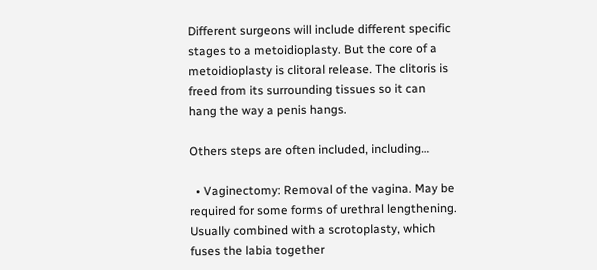Different surgeons will include different specific stages to a metoidioplasty. But the core of a metoidioplasty is clitoral release. The clitoris is freed from its surrounding tissues so it can hang the way a penis hangs.

Others steps are often included, including…

  • Vaginectomy: Removal of the vagina. May be required for some forms of urethral lengthening. Usually combined with a scrotoplasty, which fuses the labia together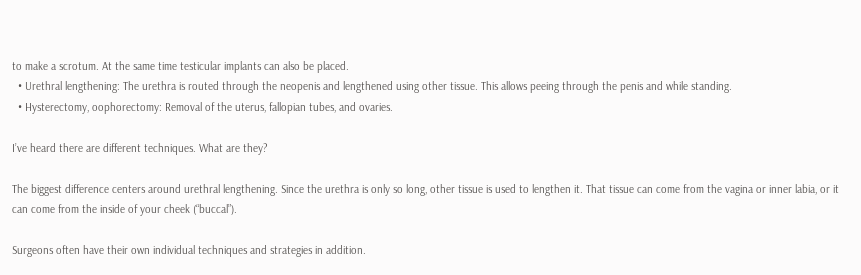to make a scrotum. At the same time testicular implants can also be placed.
  • Urethral lengthening: The urethra is routed through the neopenis and lengthened using other tissue. This allows peeing through the penis and while standing.
  • Hysterectomy, oophorectomy: Removal of the uterus, fallopian tubes, and ovaries.

I’ve heard there are different techniques. What are they?

The biggest difference centers around urethral lengthening. Since the urethra is only so long, other tissue is used to lengthen it. That tissue can come from the vagina or inner labia, or it can come from the inside of your cheek (“buccal”).

Surgeons often have their own individual techniques and strategies in addition.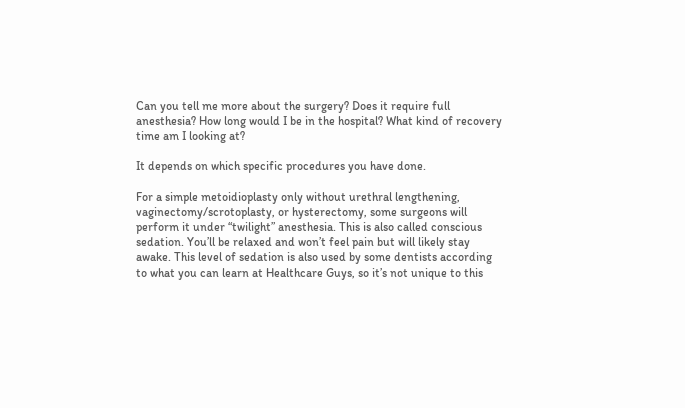Can you tell me more about the surgery? Does it require full anesthesia? How long would I be in the hospital? What kind of recovery time am I looking at?

It depends on which specific procedures you have done.

For a simple metoidioplasty only without urethral lengthening, vaginectomy/scrotoplasty, or hysterectomy, some surgeons will perform it under “twilight” anesthesia. This is also called conscious sedation. You’ll be relaxed and won’t feel pain but will likely stay awake. This level of sedation is also used by some dentists according to what you can learn at Healthcare Guys, so it’s not unique to this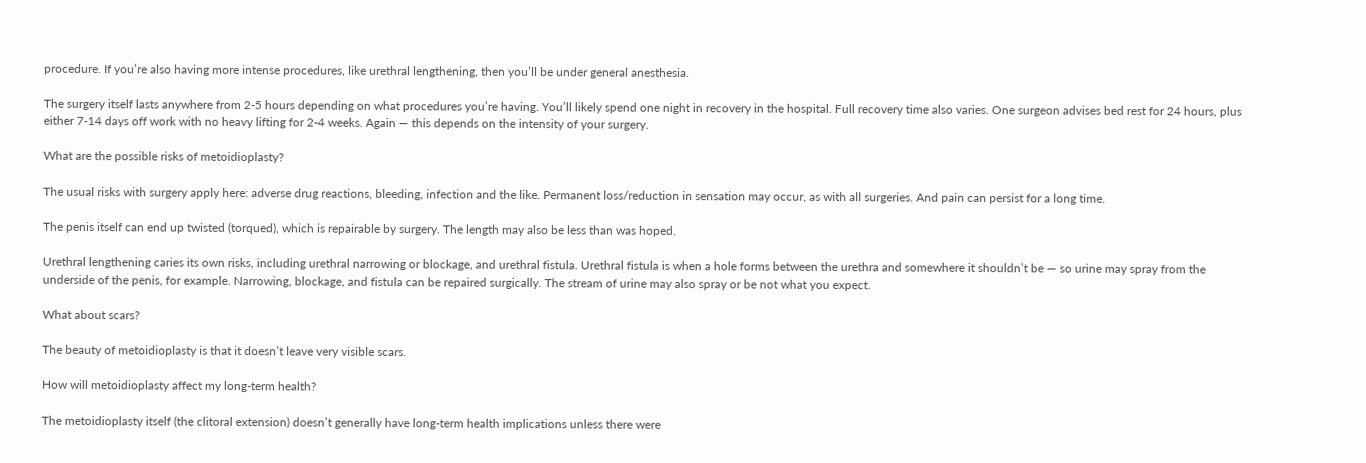procedure. If you’re also having more intense procedures, like urethral lengthening, then you’ll be under general anesthesia.

The surgery itself lasts anywhere from 2-5 hours depending on what procedures you’re having. You’ll likely spend one night in recovery in the hospital. Full recovery time also varies. One surgeon advises bed rest for 24 hours, plus either 7-14 days off work with no heavy lifting for 2-4 weeks. Again — this depends on the intensity of your surgery.

What are the possible risks of metoidioplasty?

The usual risks with surgery apply here: adverse drug reactions, bleeding, infection and the like. Permanent loss/reduction in sensation may occur, as with all surgeries. And pain can persist for a long time.

The penis itself can end up twisted (torqued), which is repairable by surgery. The length may also be less than was hoped.

Urethral lengthening caries its own risks, including urethral narrowing or blockage, and urethral fistula. Urethral fistula is when a hole forms between the urethra and somewhere it shouldn’t be — so urine may spray from the underside of the penis, for example. Narrowing, blockage, and fistula can be repaired surgically. The stream of urine may also spray or be not what you expect.

What about scars?

The beauty of metoidioplasty is that it doesn’t leave very visible scars.

How will metoidioplasty affect my long-term health?

The metoidioplasty itself (the clitoral extension) doesn’t generally have long-term health implications unless there were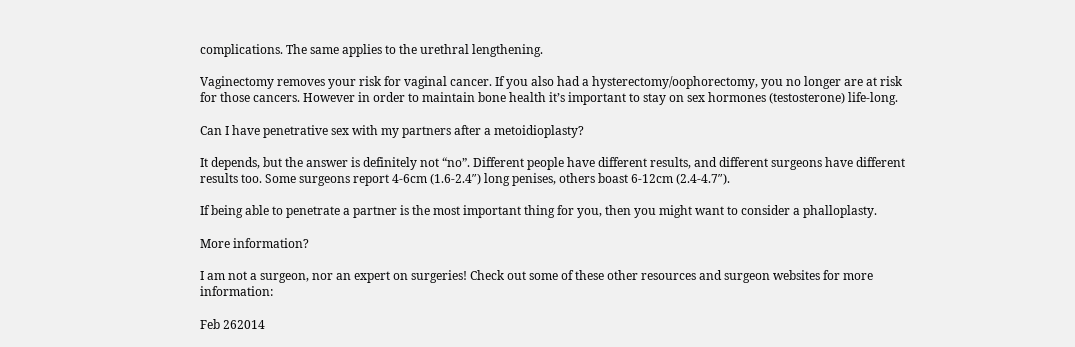complications. The same applies to the urethral lengthening.

Vaginectomy removes your risk for vaginal cancer. If you also had a hysterectomy/oophorectomy, you no longer are at risk for those cancers. However in order to maintain bone health it’s important to stay on sex hormones (testosterone) life-long.

Can I have penetrative sex with my partners after a metoidioplasty?

It depends, but the answer is definitely not “no”. Different people have different results, and different surgeons have different results too. Some surgeons report 4-6cm (1.6-2.4″) long penises, others boast 6-12cm (2.4-4.7″).

If being able to penetrate a partner is the most important thing for you, then you might want to consider a phalloplasty.

More information?

I am not a surgeon, nor an expert on surgeries! Check out some of these other resources and surgeon websites for more information:

Feb 262014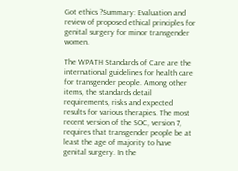Got ethics ?Summary: Evaluation and review of proposed ethical principles for genital surgery for minor transgender women.

The WPATH Standards of Care are the international guidelines for health care for transgender people. Among other items, the standards detail requirements, risks and expected results for various therapies. The most recent version of the SOC, version 7, requires that transgender people be at least the age of majority to have genital surgery. In the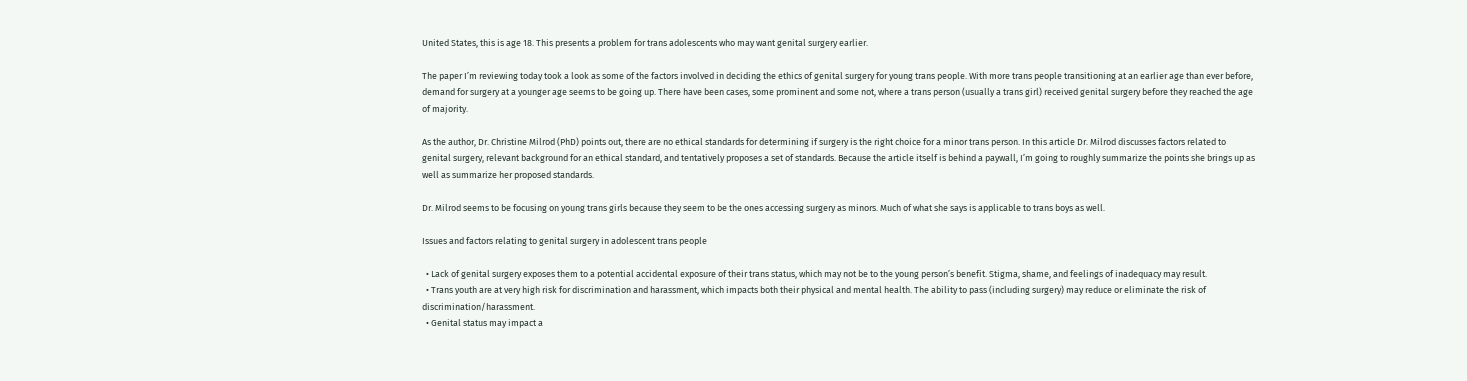United States, this is age 18. This presents a problem for trans adolescents who may want genital surgery earlier.

The paper I’m reviewing today took a look as some of the factors involved in deciding the ethics of genital surgery for young trans people. With more trans people transitioning at an earlier age than ever before, demand for surgery at a younger age seems to be going up. There have been cases, some prominent and some not, where a trans person (usually a trans girl) received genital surgery before they reached the age of majority.

As the author, Dr. Christine Milrod (PhD) points out, there are no ethical standards for determining if surgery is the right choice for a minor trans person. In this article Dr. Milrod discusses factors related to genital surgery, relevant background for an ethical standard, and tentatively proposes a set of standards. Because the article itself is behind a paywall, I’m going to roughly summarize the points she brings up as well as summarize her proposed standards.

Dr. Milrod seems to be focusing on young trans girls because they seem to be the ones accessing surgery as minors. Much of what she says is applicable to trans boys as well.

Issues and factors relating to genital surgery in adolescent trans people

  • Lack of genital surgery exposes them to a potential accidental exposure of their trans status, which may not be to the young person’s benefit. Stigma, shame, and feelings of inadequacy may result.
  • Trans youth are at very high risk for discrimination and harassment, which impacts both their physical and mental health. The ability to pass (including surgery) may reduce or eliminate the risk of discrimination/harassment.
  • Genital status may impact a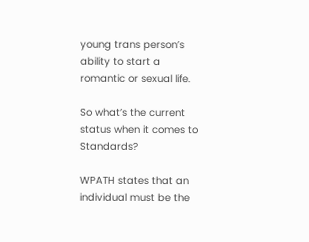young trans person’s ability to start a romantic or sexual life.

So what’s the current status when it comes to Standards?

WPATH states that an individual must be the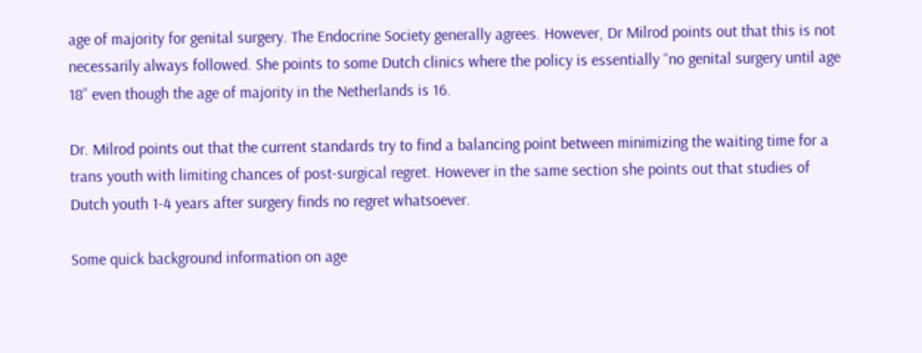age of majority for genital surgery. The Endocrine Society generally agrees. However, Dr Milrod points out that this is not necessarily always followed. She points to some Dutch clinics where the policy is essentially “no genital surgery until age 18” even though the age of majority in the Netherlands is 16.

Dr. Milrod points out that the current standards try to find a balancing point between minimizing the waiting time for a trans youth with limiting chances of post-surgical regret. However in the same section she points out that studies of Dutch youth 1-4 years after surgery finds no regret whatsoever.

Some quick background information on age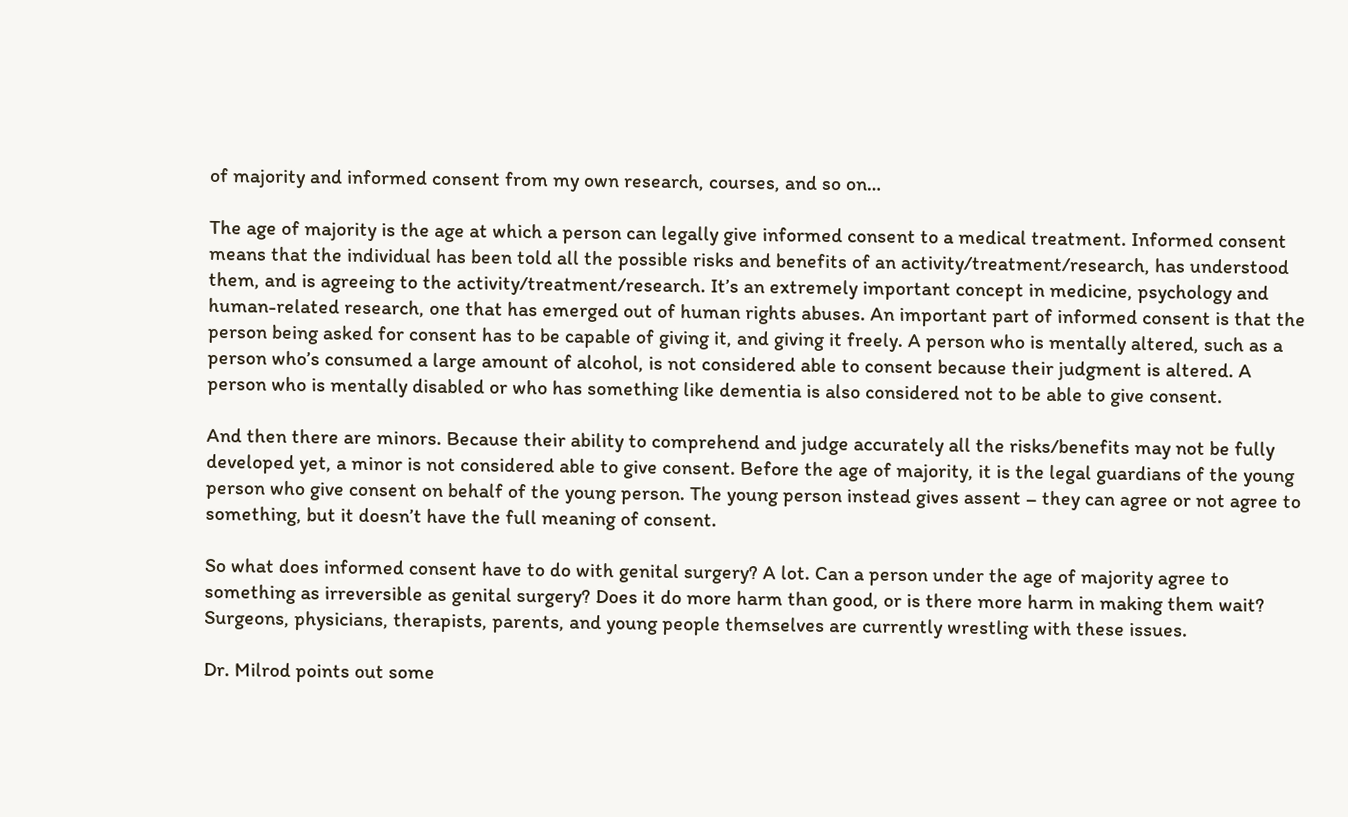of majority and informed consent from my own research, courses, and so on…

The age of majority is the age at which a person can legally give informed consent to a medical treatment. Informed consent means that the individual has been told all the possible risks and benefits of an activity/treatment/research, has understood them, and is agreeing to the activity/treatment/research. It’s an extremely important concept in medicine, psychology and human-related research, one that has emerged out of human rights abuses. An important part of informed consent is that the person being asked for consent has to be capable of giving it, and giving it freely. A person who is mentally altered, such as a person who’s consumed a large amount of alcohol, is not considered able to consent because their judgment is altered. A person who is mentally disabled or who has something like dementia is also considered not to be able to give consent.

And then there are minors. Because their ability to comprehend and judge accurately all the risks/benefits may not be fully developed yet, a minor is not considered able to give consent. Before the age of majority, it is the legal guardians of the young person who give consent on behalf of the young person. The young person instead gives assent – they can agree or not agree to something, but it doesn’t have the full meaning of consent.

So what does informed consent have to do with genital surgery? A lot. Can a person under the age of majority agree to something as irreversible as genital surgery? Does it do more harm than good, or is there more harm in making them wait? Surgeons, physicians, therapists, parents, and young people themselves are currently wrestling with these issues.

Dr. Milrod points out some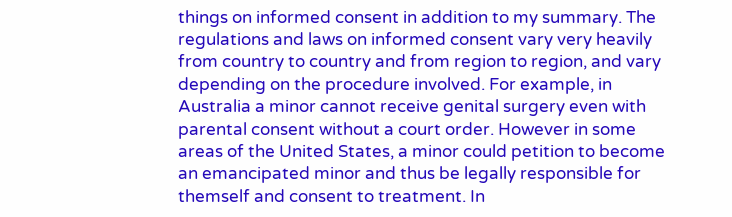things on informed consent in addition to my summary. The regulations and laws on informed consent vary very heavily from country to country and from region to region, and vary depending on the procedure involved. For example, in Australia a minor cannot receive genital surgery even with parental consent without a court order. However in some areas of the United States, a minor could petition to become an emancipated minor and thus be legally responsible for themself and consent to treatment. In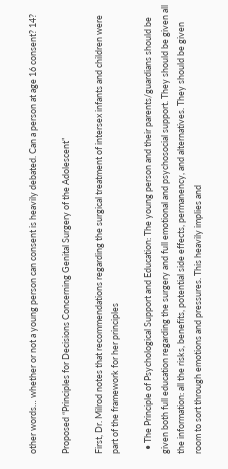other words… whether or not a young person can consent is heavily debated. Can a person at age 16 consent? 14?

Proposed “Principles for Decisions Concerning Genital Surgery of the Adolescent”

First, Dr. Milrod notes that recommendations regarding the surgical treatment of intersex infants and children were part of the framework for her principles

  • The Principle of Psychological Support and Education: The young person and their parents/guardians should be given both full education regarding the surgery and full emotional and psychosocial support. They should be given all the information: all the risks, benefits, potential side effects, permanency, and alternatives. They should be given room to sort through emotions and pressures. This heavily implies and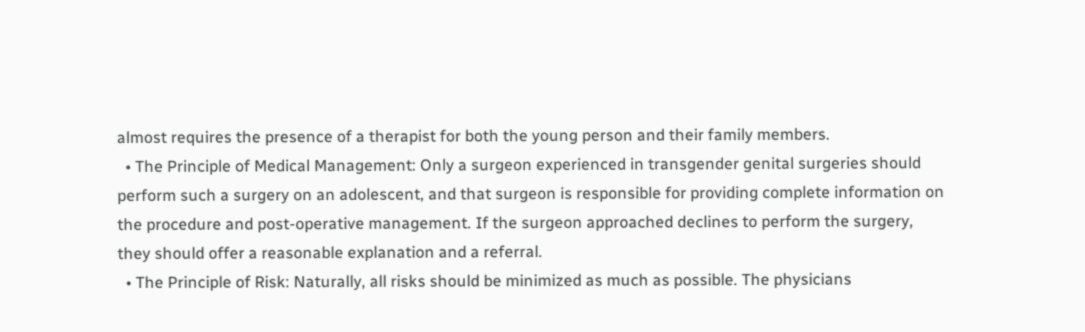almost requires the presence of a therapist for both the young person and their family members.
  • The Principle of Medical Management: Only a surgeon experienced in transgender genital surgeries should perform such a surgery on an adolescent, and that surgeon is responsible for providing complete information on the procedure and post-operative management. If the surgeon approached declines to perform the surgery, they should offer a reasonable explanation and a referral.
  • The Principle of Risk: Naturally, all risks should be minimized as much as possible. The physicians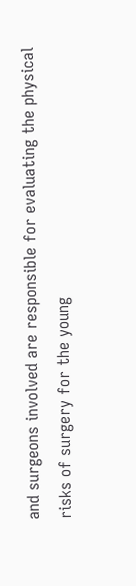and surgeons involved are responsible for evaluating the physical risks of surgery for the young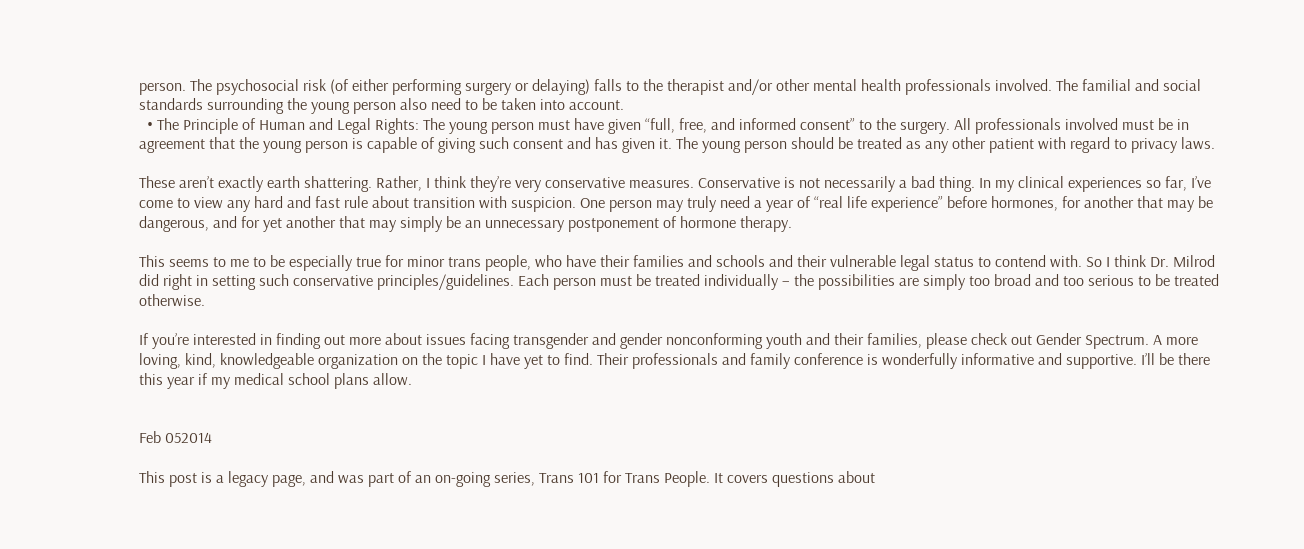person. The psychosocial risk (of either performing surgery or delaying) falls to the therapist and/or other mental health professionals involved. The familial and social standards surrounding the young person also need to be taken into account.
  • The Principle of Human and Legal Rights: The young person must have given “full, free, and informed consent” to the surgery. All professionals involved must be in agreement that the young person is capable of giving such consent and has given it. The young person should be treated as any other patient with regard to privacy laws.

These aren’t exactly earth shattering. Rather, I think they’re very conservative measures. Conservative is not necessarily a bad thing. In my clinical experiences so far, I’ve come to view any hard and fast rule about transition with suspicion. One person may truly need a year of “real life experience” before hormones, for another that may be dangerous, and for yet another that may simply be an unnecessary postponement of hormone therapy.

This seems to me to be especially true for minor trans people, who have their families and schools and their vulnerable legal status to contend with. So I think Dr. Milrod did right in setting such conservative principles/guidelines. Each person must be treated individually – the possibilities are simply too broad and too serious to be treated otherwise.

If you’re interested in finding out more about issues facing transgender and gender nonconforming youth and their families, please check out Gender Spectrum. A more loving, kind, knowledgeable organization on the topic I have yet to find. Their professionals and family conference is wonderfully informative and supportive. I’ll be there this year if my medical school plans allow.


Feb 052014

This post is a legacy page, and was part of an on-going series, Trans 101 for Trans People. It covers questions about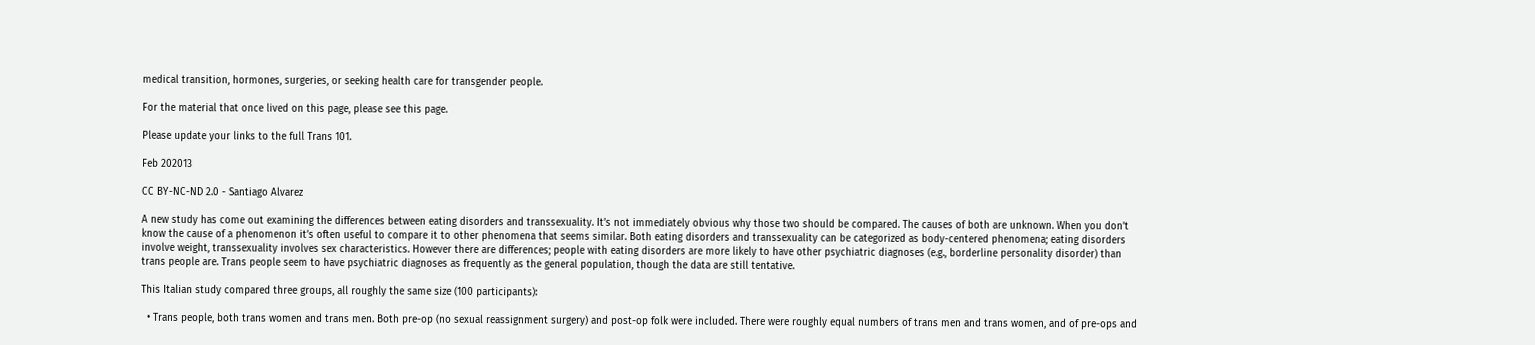medical transition, hormones, surgeries, or seeking health care for transgender people.

For the material that once lived on this page, please see this page.

Please update your links to the full Trans 101.

Feb 202013

CC BY-NC-ND 2.0 - Santiago Alvarez

A new study has come out examining the differences between eating disorders and transsexuality. It’s not immediately obvious why those two should be compared. The causes of both are unknown. When you don’t know the cause of a phenomenon it’s often useful to compare it to other phenomena that seems similar. Both eating disorders and transsexuality can be categorized as body-centered phenomena; eating disorders involve weight, transsexuality involves sex characteristics. However there are differences; people with eating disorders are more likely to have other psychiatric diagnoses (e.g., borderline personality disorder) than trans people are. Trans people seem to have psychiatric diagnoses as frequently as the general population, though the data are still tentative.

This Italian study compared three groups, all roughly the same size (100 participants):

  • Trans people, both trans women and trans men. Both pre-op (no sexual reassignment surgery) and post-op folk were included. There were roughly equal numbers of trans men and trans women, and of pre-ops and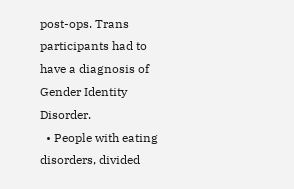post-ops. Trans participants had to have a diagnosis of Gender Identity Disorder.
  • People with eating disorders, divided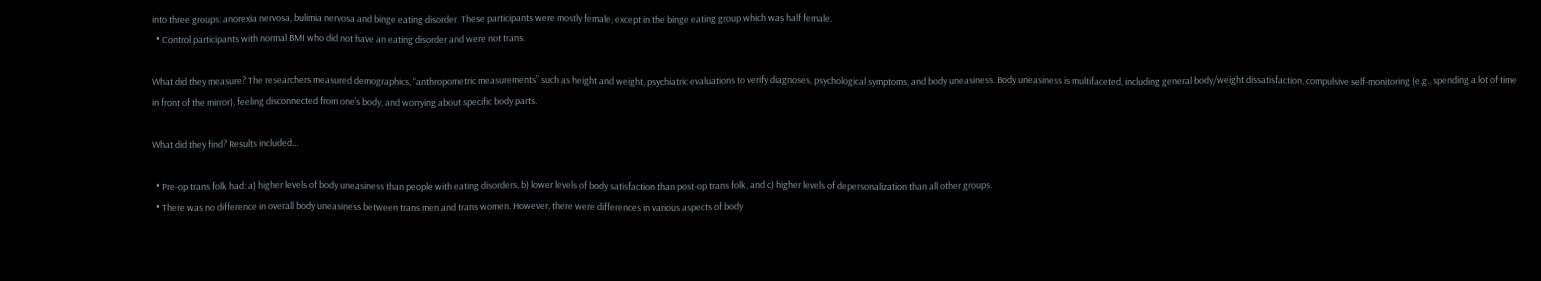into three groups: anorexia nervosa, bulimia nervosa and binge eating disorder. These participants were mostly female, except in the binge eating group which was half female.
  • Control participants with normal BMI who did not have an eating disorder and were not trans.

What did they measure? The researchers measured demographics, “anthropometric measurements” such as height and weight, psychiatric evaluations to verify diagnoses, psychological symptoms, and body uneasiness. Body uneasiness is multifaceted, including general body/weight dissatisfaction, compulsive self-monitoring (e.g., spending a lot of time in front of the mirror), feeling disconnected from one’s body, and worrying about specific body parts.

What did they find? Results included…

  • Pre-op trans folk had: a) higher levels of body uneasiness than people with eating disorders, b) lower levels of body satisfaction than post-op trans folk, and c) higher levels of depersonalization than all other groups.
  • There was no difference in overall body uneasiness between trans men and trans women. However, there were differences in various aspects of body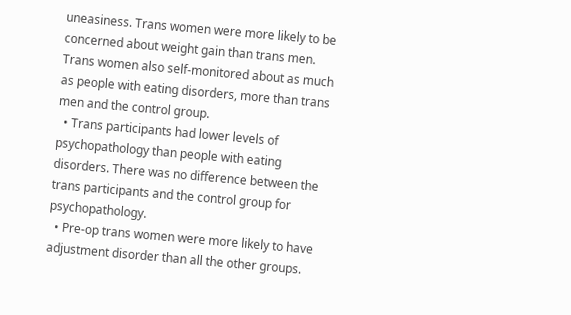uneasiness. Trans women were more likely to be concerned about weight gain than trans men. Trans women also self-monitored about as much as people with eating disorders, more than trans men and the control group.
  • Trans participants had lower levels of psychopathology than people with eating disorders. There was no difference between the trans participants and the control group for psychopathology.
  • Pre-op trans women were more likely to have adjustment disorder than all the other groups.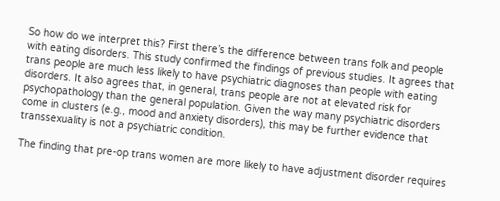So how do we interpret this? First there’s the difference between trans folk and people with eating disorders. This study confirmed the findings of previous studies. It agrees that trans people are much less likely to have psychiatric diagnoses than people with eating disorders. It also agrees that, in general, trans people are not at elevated risk for psychopathology than the general population. Given the way many psychiatric disorders come in clusters (e.g., mood and anxiety disorders), this may be further evidence that transsexuality is not a psychiatric condition.

The finding that pre-op trans women are more likely to have adjustment disorder requires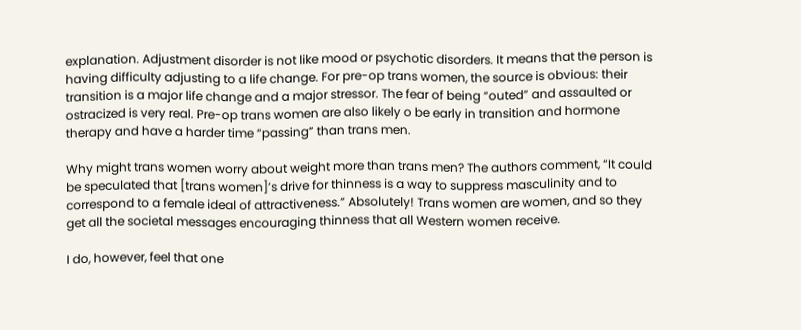explanation. Adjustment disorder is not like mood or psychotic disorders. It means that the person is having difficulty adjusting to a life change. For pre-op trans women, the source is obvious: their transition is a major life change and a major stressor. The fear of being “outed” and assaulted or ostracized is very real. Pre-op trans women are also likely o be early in transition and hormone therapy and have a harder time “passing” than trans men.

Why might trans women worry about weight more than trans men? The authors comment, “It could be speculated that [trans women]’s drive for thinness is a way to suppress masculinity and to correspond to a female ideal of attractiveness.” Absolutely! Trans women are women, and so they get all the societal messages encouraging thinness that all Western women receive.

I do, however, feel that one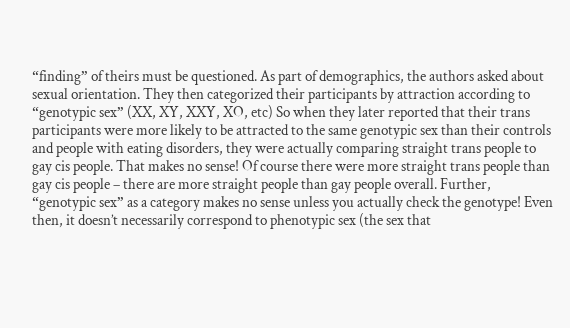“finding” of theirs must be questioned. As part of demographics, the authors asked about sexual orientation. They then categorized their participants by attraction according to “genotypic sex” (XX, XY, XXY, XO, etc) So when they later reported that their trans participants were more likely to be attracted to the same genotypic sex than their controls and people with eating disorders, they were actually comparing straight trans people to gay cis people. That makes no sense! Of course there were more straight trans people than gay cis people – there are more straight people than gay people overall. Further, “genotypic sex” as a category makes no sense unless you actually check the genotype! Even then, it doesn’t necessarily correspond to phenotypic sex (the sex that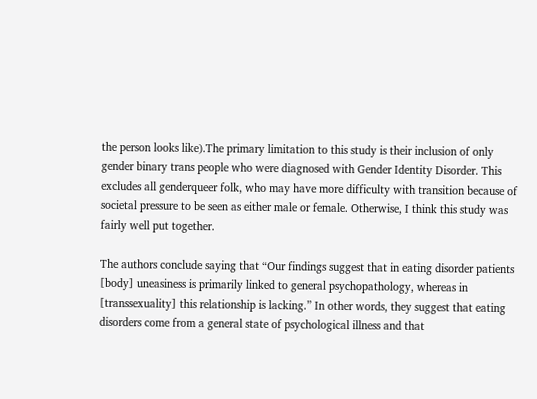the person looks like).The primary limitation to this study is their inclusion of only gender binary trans people who were diagnosed with Gender Identity Disorder. This excludes all genderqueer folk, who may have more difficulty with transition because of societal pressure to be seen as either male or female. Otherwise, I think this study was fairly well put together.

The authors conclude saying that “Our findings suggest that in eating disorder patients [body] uneasiness is primarily linked to general psychopathology, whereas in [transsexuality] this relationship is lacking.” In other words, they suggest that eating disorders come from a general state of psychological illness and that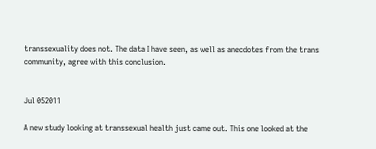transsexuality does not. The data I have seen, as well as anecdotes from the trans community, agree with this conclusion.


Jul 052011

A new study looking at transsexual health just came out. This one looked at the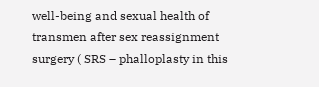well-being and sexual health of transmen after sex reassignment surgery ( SRS – phalloplasty in this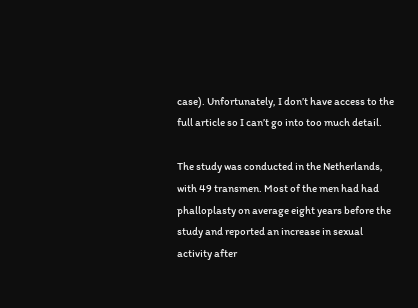case). Unfortunately, I don’t have access to the full article so I can’t go into too much detail.

The study was conducted in the Netherlands, with 49 transmen. Most of the men had had phalloplasty on average eight years before the study and reported an increase in sexual activity after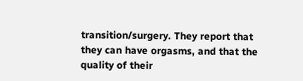transition/surgery. They report that they can have orgasms, and that the quality of their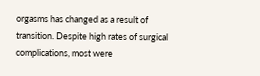orgasms has changed as a result of transition. Despite high rates of surgical complications, most were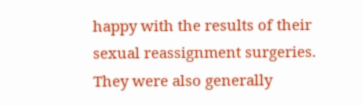happy with the results of their sexual reassignment surgeries. They were also generally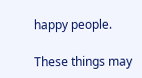happy people.

These things may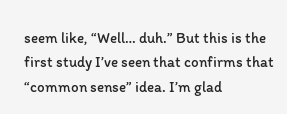seem like, “Well… duh.” But this is the first study I’ve seen that confirms that “common sense” idea. I’m glad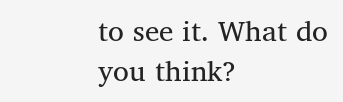to see it. What do you think?